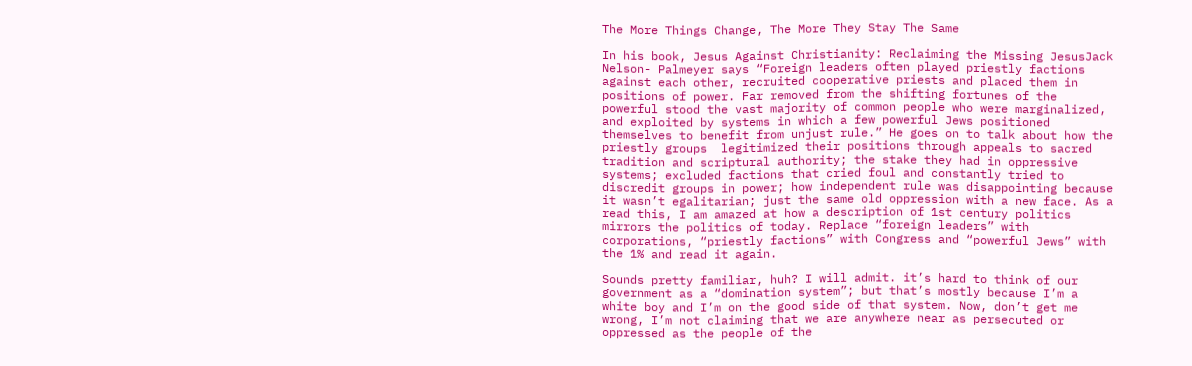The More Things Change, The More They Stay The Same

In his book, Jesus Against Christianity: Reclaiming the Missing JesusJack Nelson- Palmeyer says “Foreign leaders often played priestly factions against each other, recruited cooperative priests and placed them in positions of power. Far removed from the shifting fortunes of the powerful stood the vast majority of common people who were marginalized, and exploited by systems in which a few powerful Jews positioned themselves to benefit from unjust rule.” He goes on to talk about how the priestly groups  legitimized their positions through appeals to sacred tradition and scriptural authority; the stake they had in oppressive systems; excluded factions that cried foul and constantly tried to discredit groups in power; how independent rule was disappointing because it wasn’t egalitarian; just the same old oppression with a new face. As a read this, I am amazed at how a description of 1st century politics mirrors the politics of today. Replace “foreign leaders” with corporations, “priestly factions” with Congress and “powerful Jews” with the 1% and read it again.

Sounds pretty familiar, huh? I will admit. it’s hard to think of our government as a “domination system”; but that’s mostly because I’m a white boy and I’m on the good side of that system. Now, don’t get me wrong, I’m not claiming that we are anywhere near as persecuted or oppressed as the people of the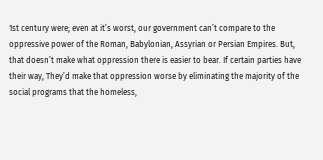1st century were; even at it’s worst, our government can’t compare to the oppressive power of the Roman, Babylonian, Assyrian or Persian Empires. But, that doesn’t make what oppression there is easier to bear. If certain parties have their way, They’d make that oppression worse by eliminating the majority of the social programs that the homeless,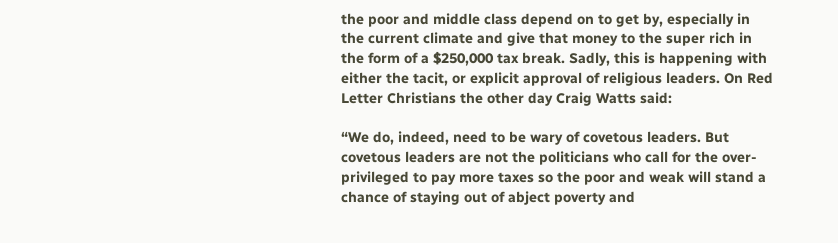the poor and middle class depend on to get by, especially in the current climate and give that money to the super rich in the form of a $250,000 tax break. Sadly, this is happening with either the tacit, or explicit approval of religious leaders. On Red Letter Christians the other day Craig Watts said:

“We do, indeed, need to be wary of covetous leaders. But covetous leaders are not the politicians who call for the over-privileged to pay more taxes so the poor and weak will stand a chance of staying out of abject poverty and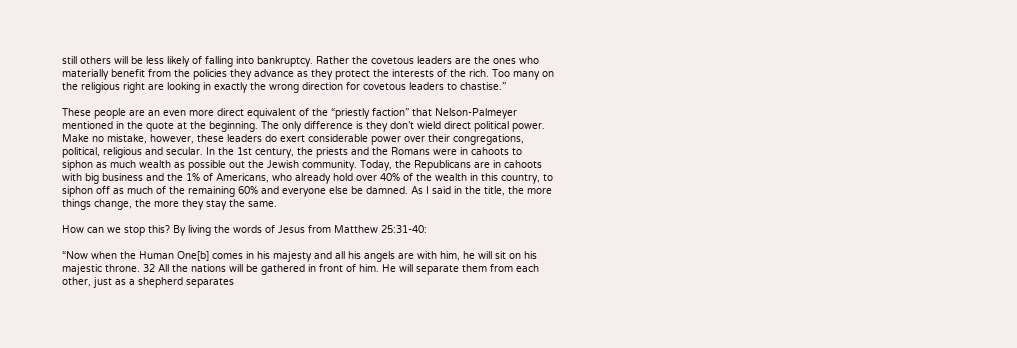still others will be less likely of falling into bankruptcy. Rather the covetous leaders are the ones who materially benefit from the policies they advance as they protect the interests of the rich. Too many on the religious right are looking in exactly the wrong direction for covetous leaders to chastise.”

These people are an even more direct equivalent of the “priestly faction” that Nelson-Palmeyer mentioned in the quote at the beginning. The only difference is they don’t wield direct political power. Make no mistake, however, these leaders do exert considerable power over their congregations,  political, religious and secular. In the 1st century, the priests and the Romans were in cahoots to siphon as much wealth as possible out the Jewish community. Today, the Republicans are in cahoots with big business and the 1% of Americans, who already hold over 40% of the wealth in this country, to siphon off as much of the remaining 60% and everyone else be damned. As I said in the title, the more things change, the more they stay the same.

How can we stop this? By living the words of Jesus from Matthew 25:31-40:

“Now when the Human One[b] comes in his majesty and all his angels are with him, he will sit on his majestic throne. 32 All the nations will be gathered in front of him. He will separate them from each other, just as a shepherd separates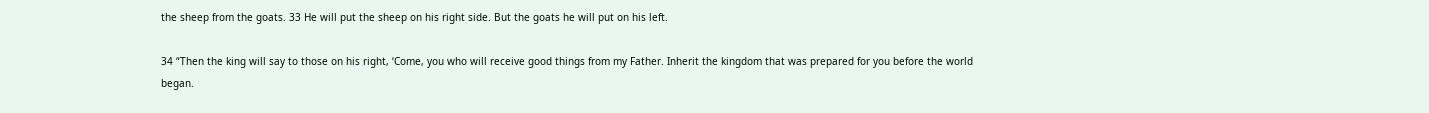the sheep from the goats. 33 He will put the sheep on his right side. But the goats he will put on his left.

34 “Then the king will say to those on his right, ‘Come, you who will receive good things from my Father. Inherit the kingdom that was prepared for you before the world began.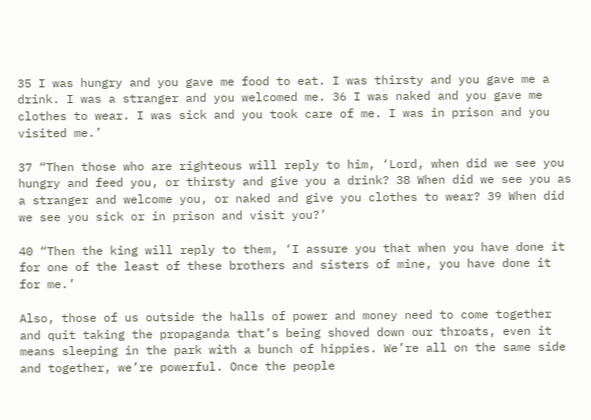35 I was hungry and you gave me food to eat. I was thirsty and you gave me a drink. I was a stranger and you welcomed me. 36 I was naked and you gave me clothes to wear. I was sick and you took care of me. I was in prison and you visited me.’

37 “Then those who are righteous will reply to him, ‘Lord, when did we see you hungry and feed you, or thirsty and give you a drink? 38 When did we see you as a stranger and welcome you, or naked and give you clothes to wear? 39 When did we see you sick or in prison and visit you?’

40 “Then the king will reply to them, ‘I assure you that when you have done it for one of the least of these brothers and sisters of mine, you have done it for me.’

Also, those of us outside the halls of power and money need to come together and quit taking the propaganda that’s being shoved down our throats, even it means sleeping in the park with a bunch of hippies. We’re all on the same side and together, we’re powerful. Once the people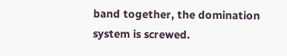band together, the domination system is screwed.